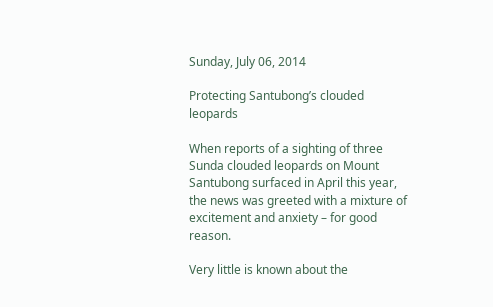Sunday, July 06, 2014

Protecting Santubong’s clouded leopards

When reports of a sighting of three Sunda clouded leopards on Mount Santubong surfaced in April this year, the news was greeted with a mixture of excitement and anxiety – for good reason.

Very little is known about the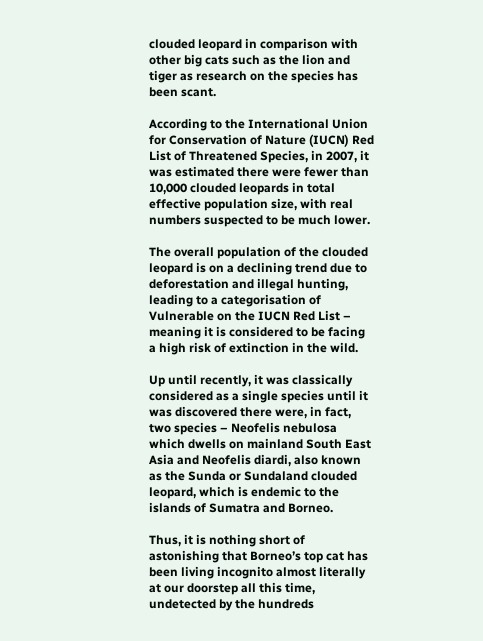clouded leopard in comparison with other big cats such as the lion and tiger as research on the species has been scant.

According to the International Union for Conservation of Nature (IUCN) Red List of Threatened Species, in 2007, it  was estimated there were fewer than 10,000 clouded leopards in total effective population size, with real numbers suspected to be much lower.

The overall population of the clouded leopard is on a declining trend due to deforestation and illegal hunting, leading to a categorisation of Vulnerable on the IUCN Red List – meaning it is considered to be facing a high risk of extinction in the wild.

Up until recently, it was classically considered as a single species until it was discovered there were, in fact, two species – Neofelis nebulosa which dwells on mainland South East Asia and Neofelis diardi, also known as the Sunda or Sundaland clouded leopard, which is endemic to the islands of Sumatra and Borneo.

Thus, it is nothing short of astonishing that Borneo’s top cat has been living incognito almost literally at our doorstep all this time, undetected by the hundreds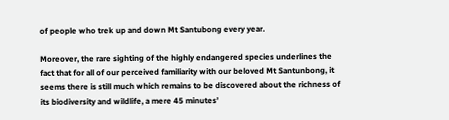of people who trek up and down Mt Santubong every year.

Moreover, the rare sighting of the highly endangered species underlines the fact that for all of our perceived familiarity with our beloved Mt Santunbong, it seems there is still much which remains to be discovered about the richness of its biodiversity and wildlife, a mere 45 minutes’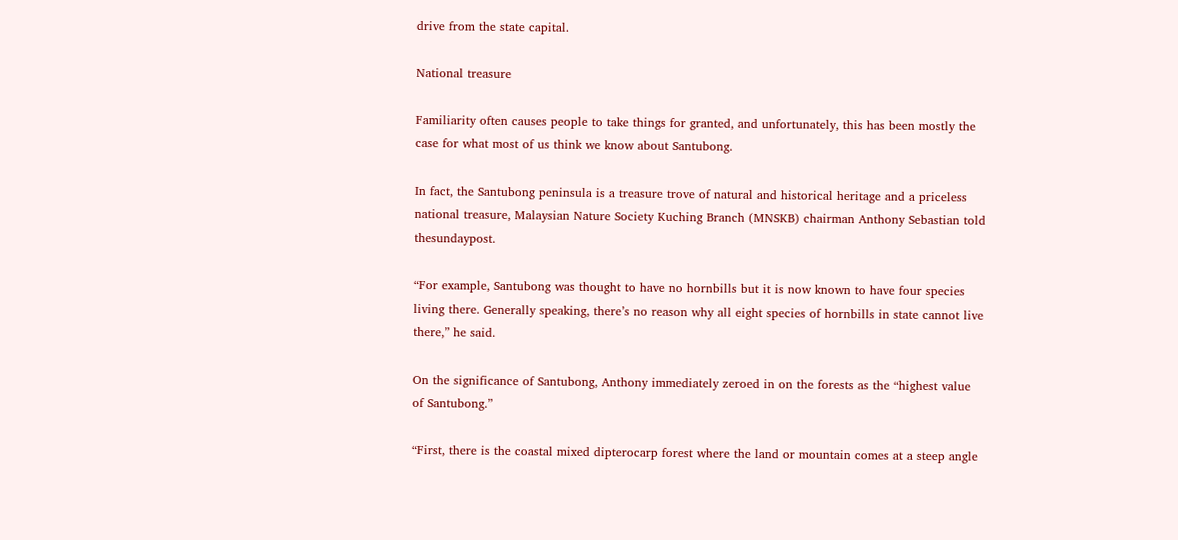drive from the state capital.

National treasure

Familiarity often causes people to take things for granted, and unfortunately, this has been mostly the case for what most of us think we know about Santubong.

In fact, the Santubong peninsula is a treasure trove of natural and historical heritage and a priceless national treasure, Malaysian Nature Society Kuching Branch (MNSKB) chairman Anthony Sebastian told thesundaypost.

“For example, Santubong was thought to have no hornbills but it is now known to have four species living there. Generally speaking, there’s no reason why all eight species of hornbills in state cannot live there,” he said.

On the significance of Santubong, Anthony immediately zeroed in on the forests as the “highest value of Santubong.”

“First, there is the coastal mixed dipterocarp forest where the land or mountain comes at a steep angle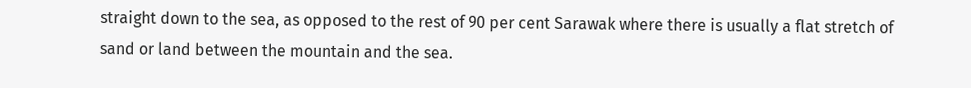straight down to the sea, as opposed to the rest of 90 per cent Sarawak where there is usually a flat stretch of sand or land between the mountain and the sea.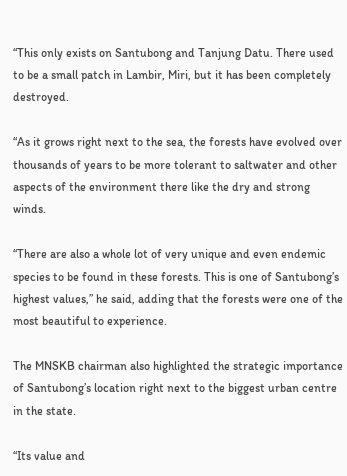“This only exists on Santubong and Tanjung Datu. There used to be a small patch in Lambir, Miri, but it has been completely destroyed.

“As it grows right next to the sea, the forests have evolved over thousands of years to be more tolerant to saltwater and other aspects of the environment there like the dry and strong winds.

“There are also a whole lot of very unique and even endemic species to be found in these forests. This is one of Santubong’s highest values,” he said, adding that the forests were one of the most beautiful to experience.

The MNSKB chairman also highlighted the strategic importance of Santubong’s location right next to the biggest urban centre in the state.

“Its value and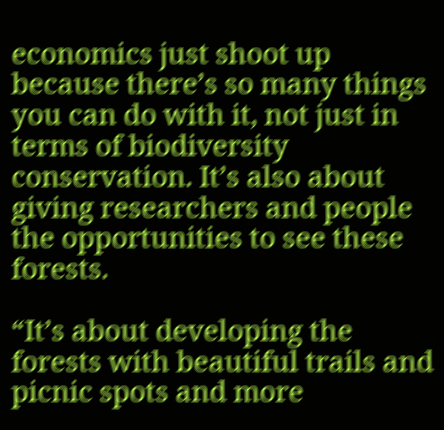economics just shoot up because there’s so many things you can do with it, not just in terms of biodiversity conservation. It’s also about giving researchers and people the opportunities to see these forests.

“It’s about developing the forests with beautiful trails and picnic spots and more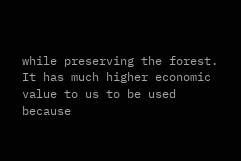while preserving the forest. It has much higher economic value to us to be used because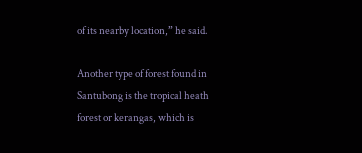of its nearby location,” he said.

Another type of forest found in Santubong is the tropical heath forest or kerangas, which is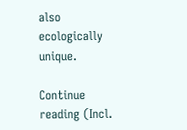also ecologically unique.

Continue reading (Incl.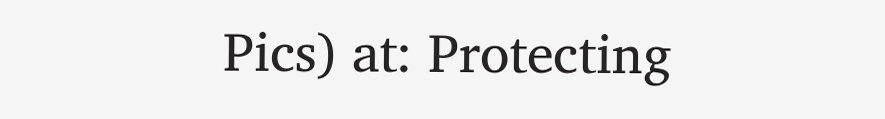Pics) at: Protecting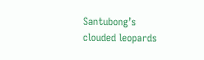Santubong’s clouded leopards